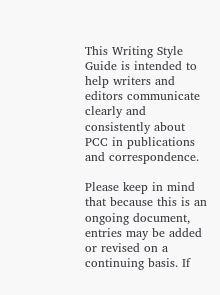This Writing Style Guide is intended to help writers and editors communicate clearly and consistently about PCC in publications and correspondence.

Please keep in mind that because this is an ongoing document, entries may be added or revised on a continuing basis. If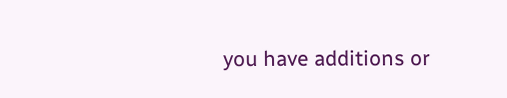you have additions or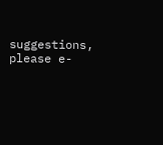suggestions, please e-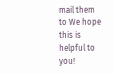mail them to We hope this is helpful to you!